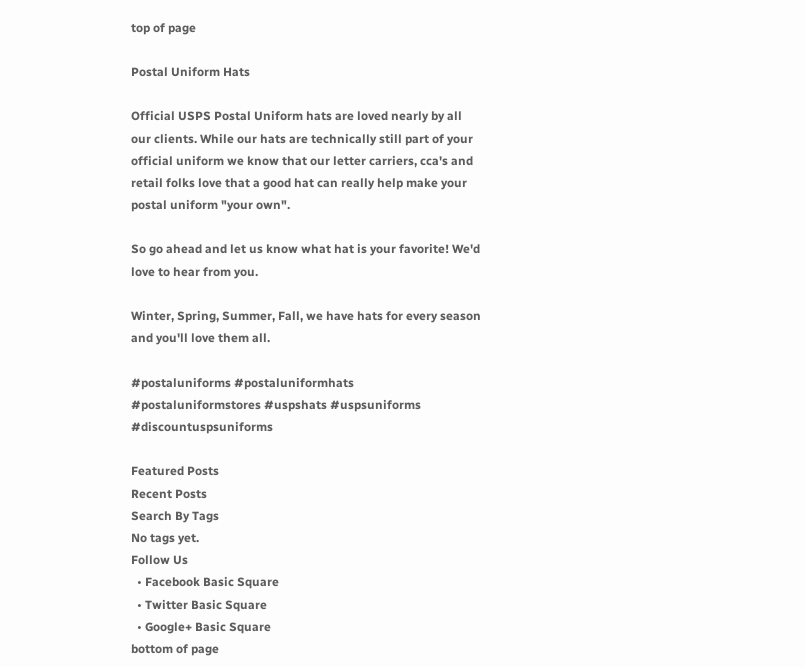top of page

Postal Uniform Hats

Official USPS Postal Uniform hats are loved nearly by all our clients. While our hats are technically still part of your official uniform we know that our letter carriers, cca's and retail folks love that a good hat can really help make your postal uniform "your own".

So go ahead and let us know what hat is your favorite! We'd love to hear from you.

Winter, Spring, Summer, Fall, we have hats for every season and you'll love them all.

#postaluniforms #postaluniformhats #postaluniformstores #uspshats #uspsuniforms #discountuspsuniforms

Featured Posts
Recent Posts
Search By Tags
No tags yet.
Follow Us
  • Facebook Basic Square
  • Twitter Basic Square
  • Google+ Basic Square
bottom of page